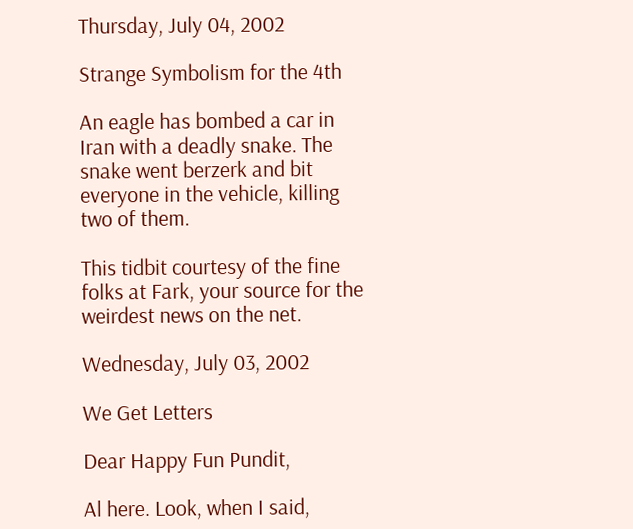Thursday, July 04, 2002

Strange Symbolism for the 4th

An eagle has bombed a car in Iran with a deadly snake. The snake went berzerk and bit everyone in the vehicle, killing two of them.

This tidbit courtesy of the fine folks at Fark, your source for the weirdest news on the net.

Wednesday, July 03, 2002

We Get Letters

Dear Happy Fun Pundit,

Al here. Look, when I said,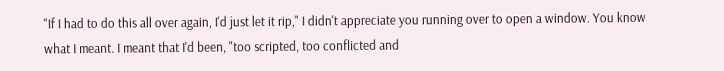"If I had to do this all over again, I'd just let it rip," I didn't appreciate you running over to open a window. You know what I meant. I meant that I'd been, "too scripted, too conflicted and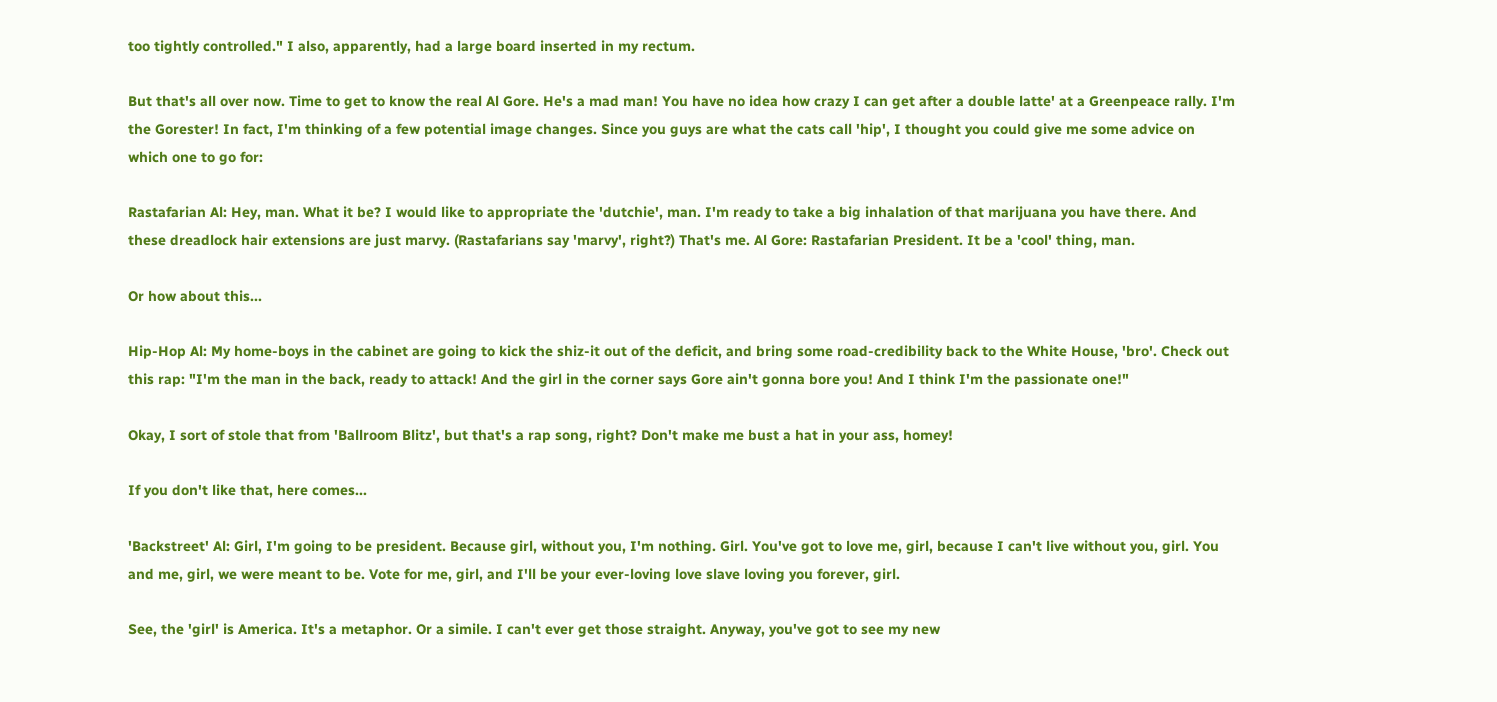too tightly controlled." I also, apparently, had a large board inserted in my rectum.

But that's all over now. Time to get to know the real Al Gore. He's a mad man! You have no idea how crazy I can get after a double latte' at a Greenpeace rally. I'm the Gorester! In fact, I'm thinking of a few potential image changes. Since you guys are what the cats call 'hip', I thought you could give me some advice on which one to go for:

Rastafarian Al: Hey, man. What it be? I would like to appropriate the 'dutchie', man. I'm ready to take a big inhalation of that marijuana you have there. And these dreadlock hair extensions are just marvy. (Rastafarians say 'marvy', right?) That's me. Al Gore: Rastafarian President. It be a 'cool' thing, man.

Or how about this...

Hip-Hop Al: My home-boys in the cabinet are going to kick the shiz-it out of the deficit, and bring some road-credibility back to the White House, 'bro'. Check out this rap: "I'm the man in the back, ready to attack! And the girl in the corner says Gore ain't gonna bore you! And I think I'm the passionate one!"

Okay, I sort of stole that from 'Ballroom Blitz', but that's a rap song, right? Don't make me bust a hat in your ass, homey!

If you don't like that, here comes...

'Backstreet' Al: Girl, I'm going to be president. Because girl, without you, I'm nothing. Girl. You've got to love me, girl, because I can't live without you, girl. You and me, girl, we were meant to be. Vote for me, girl, and I'll be your ever-loving love slave loving you forever, girl.

See, the 'girl' is America. It's a metaphor. Or a simile. I can't ever get those straight. Anyway, you've got to see my new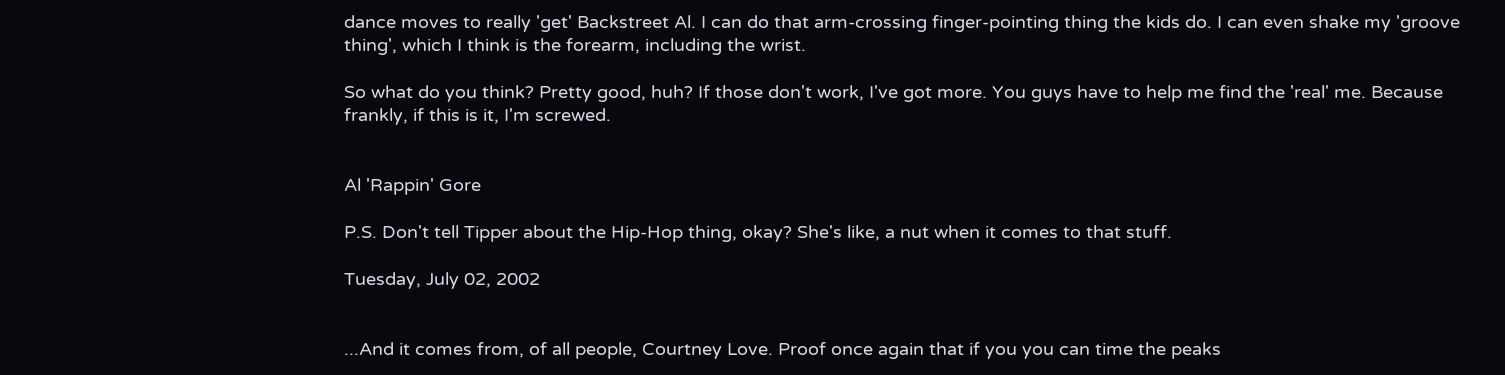dance moves to really 'get' Backstreet Al. I can do that arm-crossing finger-pointing thing the kids do. I can even shake my 'groove thing', which I think is the forearm, including the wrist.

So what do you think? Pretty good, huh? If those don't work, I've got more. You guys have to help me find the 'real' me. Because frankly, if this is it, I'm screwed.


Al 'Rappin' Gore

P.S. Don't tell Tipper about the Hip-Hop thing, okay? She's like, a nut when it comes to that stuff.

Tuesday, July 02, 2002


...And it comes from, of all people, Courtney Love. Proof once again that if you you can time the peaks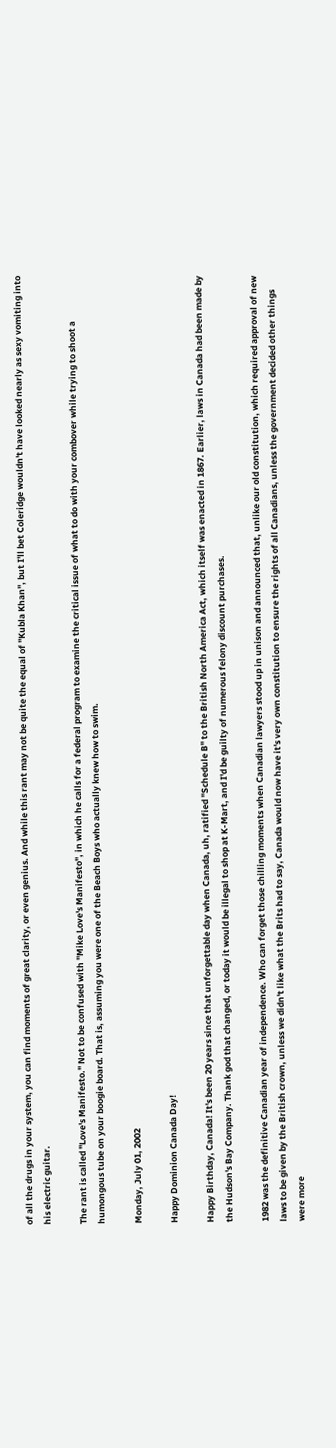of all the drugs in your system, you can find moments of great clarity, or even genius. And while this rant may not be quite the equal of "Kubla Khan", but I'll bet Coleridge wouldn't have looked nearly as sexy vomiting into his electric guitar.

The rant is called "Love's Manifesto." Not to be confused with "Mike Love's Manifesto", in which he calls for a federal program to examine the critical issue of what to do with your combover while trying to shoot a humongous tube on your boogie board. That is, assuming you were one of the Beach Boys who actually knew how to swim.

Monday, July 01, 2002

Happy Dominion Canada Day!

Happy Birthday, Canada! It's been 20 years since that unforgettable day when Canada, uh, ratified "Schedule B" to the British North America Act, which itself was enacted in 1867. Earlier, laws in Canada had been made by the Hudson's Bay Company. Thank god that changed, or today it would be illegal to shop at K-Mart, and I'd be guilty of numerous felony discount purchases.

1982 was the definitive Canadian year of independence. Who can forget those chilling moments when Canadian lawyers stood up in unison and announced that, unlike our old constitution, which required approval of new laws to be given by the British crown, unless we didn't like what the Brits had to say, Canada would now have it's very own constitution to ensure the rights of all Canadians, unless the government decided other things were more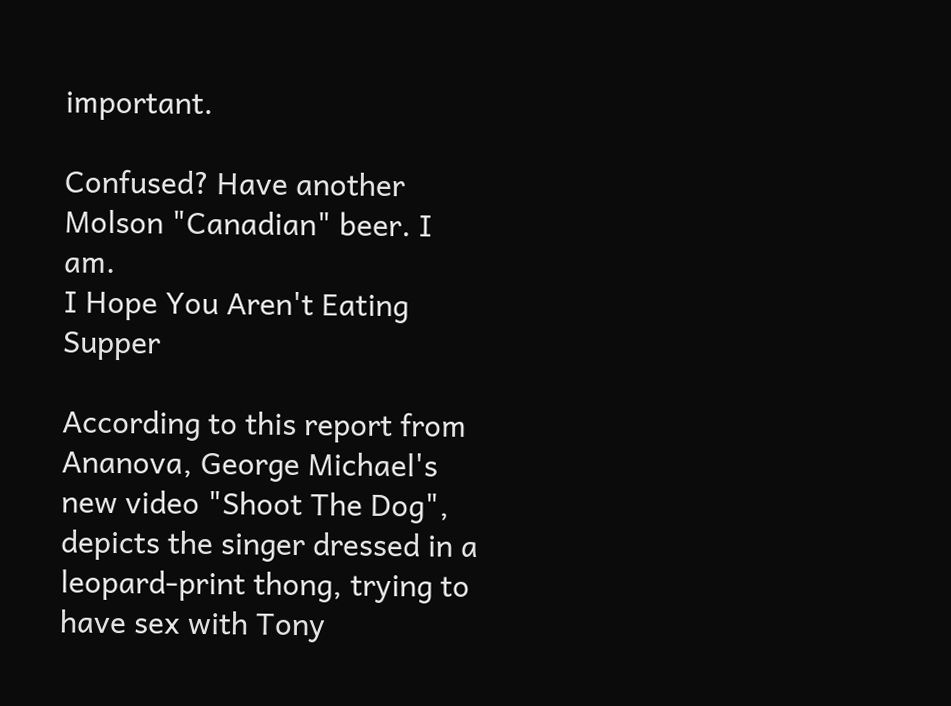important.

Confused? Have another Molson "Canadian" beer. I am.
I Hope You Aren't Eating Supper

According to this report from Ananova, George Michael's new video "Shoot The Dog", depicts the singer dressed in a leopard-print thong, trying to have sex with Tony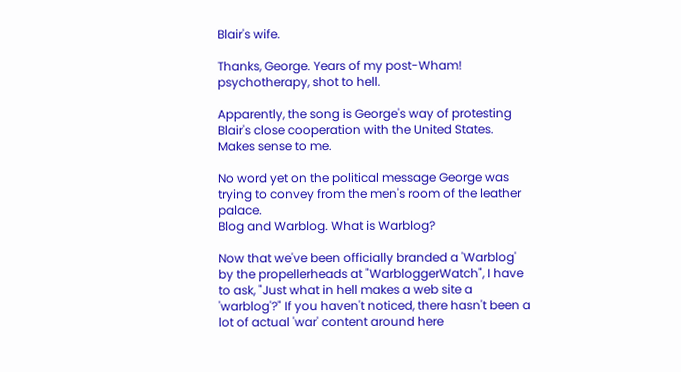Blair's wife.

Thanks, George. Years of my post-Wham! psychotherapy, shot to hell.

Apparently, the song is George's way of protesting Blair's close cooperation with the United States. Makes sense to me.

No word yet on the political message George was trying to convey from the men's room of the leather palace.
Blog and Warblog. What is Warblog?

Now that we've been officially branded a 'Warblog' by the propellerheads at "WarbloggerWatch", I have to ask, "Just what in hell makes a web site a 'warblog'?" If you haven't noticed, there hasn't been a lot of actual 'war' content around here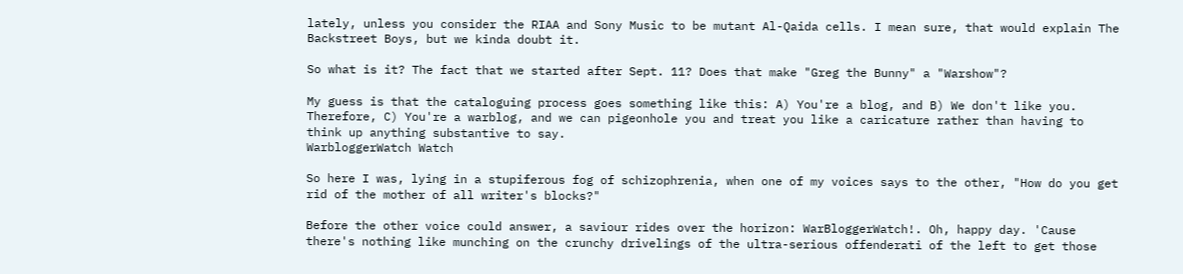lately, unless you consider the RIAA and Sony Music to be mutant Al-Qaida cells. I mean sure, that would explain The Backstreet Boys, but we kinda doubt it.

So what is it? The fact that we started after Sept. 11? Does that make "Greg the Bunny" a "Warshow"?

My guess is that the cataloguing process goes something like this: A) You're a blog, and B) We don't like you. Therefore, C) You're a warblog, and we can pigeonhole you and treat you like a caricature rather than having to think up anything substantive to say.
WarbloggerWatch Watch

So here I was, lying in a stupiferous fog of schizophrenia, when one of my voices says to the other, "How do you get rid of the mother of all writer's blocks?"

Before the other voice could answer, a saviour rides over the horizon: WarBloggerWatch!. Oh, happy day. 'Cause there's nothing like munching on the crunchy drivelings of the ultra-serious offenderati of the left to get those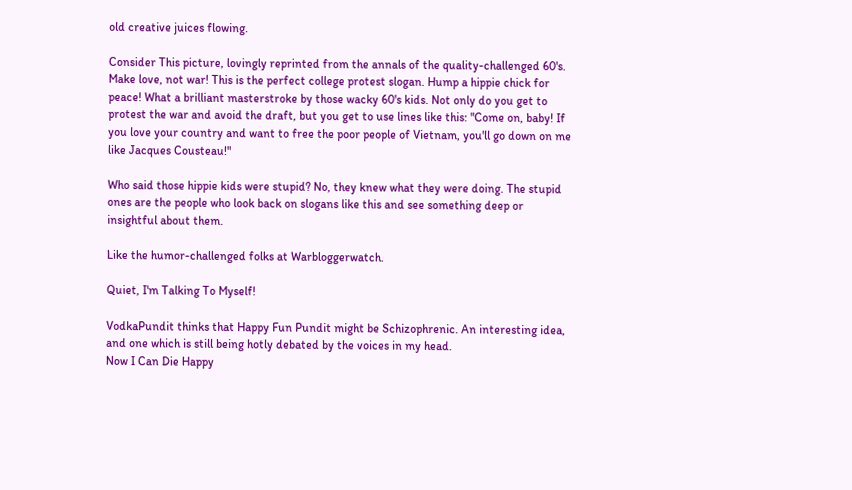old creative juices flowing.

Consider This picture, lovingly reprinted from the annals of the quality-challenged 60's. Make love, not war! This is the perfect college protest slogan. Hump a hippie chick for peace! What a brilliant masterstroke by those wacky 60's kids. Not only do you get to protest the war and avoid the draft, but you get to use lines like this: "Come on, baby! If you love your country and want to free the poor people of Vietnam, you'll go down on me like Jacques Cousteau!"

Who said those hippie kids were stupid? No, they knew what they were doing. The stupid ones are the people who look back on slogans like this and see something deep or insightful about them.

Like the humor-challenged folks at Warbloggerwatch.

Quiet, I'm Talking To Myself!

VodkaPundit thinks that Happy Fun Pundit might be Schizophrenic. An interesting idea, and one which is still being hotly debated by the voices in my head.
Now I Can Die Happy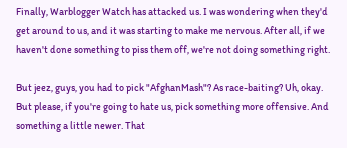Finally, Warblogger Watch has attacked us. I was wondering when they'd get around to us, and it was starting to make me nervous. After all, if we haven't done something to piss them off, we're not doing something right.

But jeez, guys, you had to pick "AfghanMash"? As race-baiting? Uh, okay. But please, if you're going to hate us, pick something more offensive. And something a little newer. That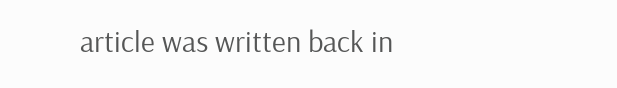article was written back in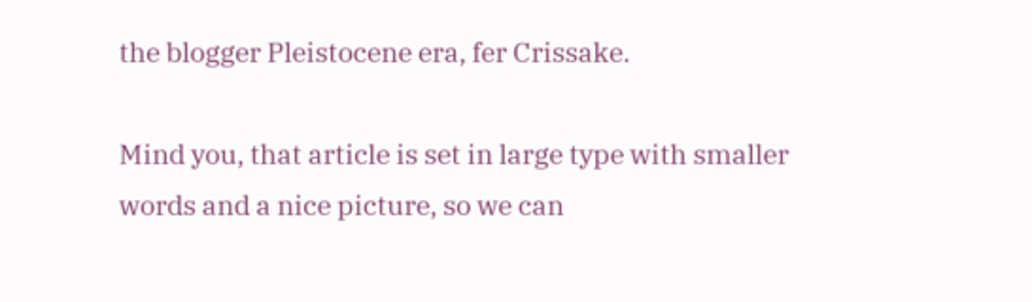the blogger Pleistocene era, fer Crissake.

Mind you, that article is set in large type with smaller words and a nice picture, so we can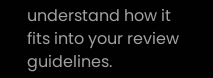understand how it fits into your review guidelines.